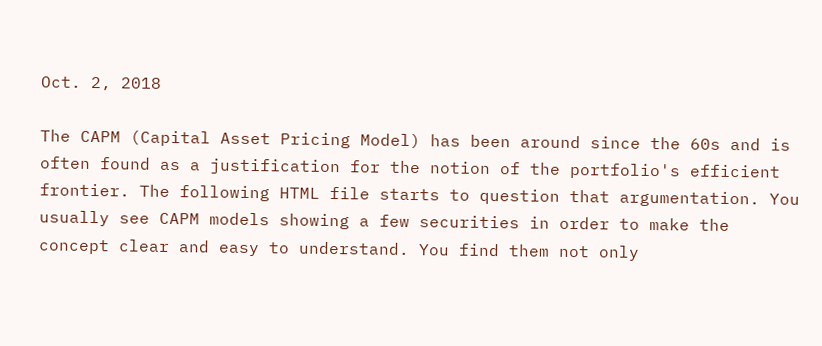Oct. 2, 2018

The CAPM (Capital Asset Pricing Model) has been around since the 60s and is often found as a justification for the notion of the portfolio's efficient frontier. The following HTML file starts to question that argumentation. You usually see CAPM models showing a few securities in order to make the concept clear and easy to understand. You find them not only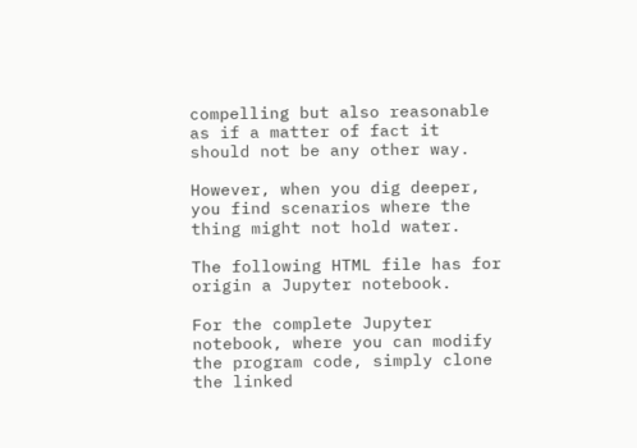compelling but also reasonable as if a matter of fact it should not be any other way.

However, when you dig deeper, you find scenarios where the thing might not hold water.

The following HTML file has for origin a Jupyter notebook.

For the complete Jupyter notebook, where you can modify the program code, simply clone the linked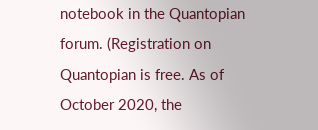notebook in the Quantopian forum. (Registration on Quantopian is free. As of October 2020, the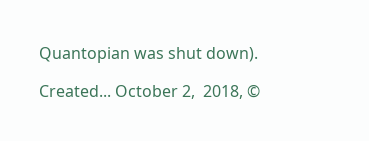Quantopian was shut down).

Created... October 2,  2018, ©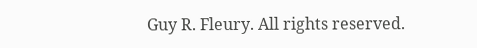Guy R. Fleury. All rights reserved.